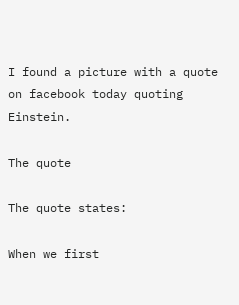I found a picture with a quote on facebook today quoting Einstein.

The quote

The quote states:

When we first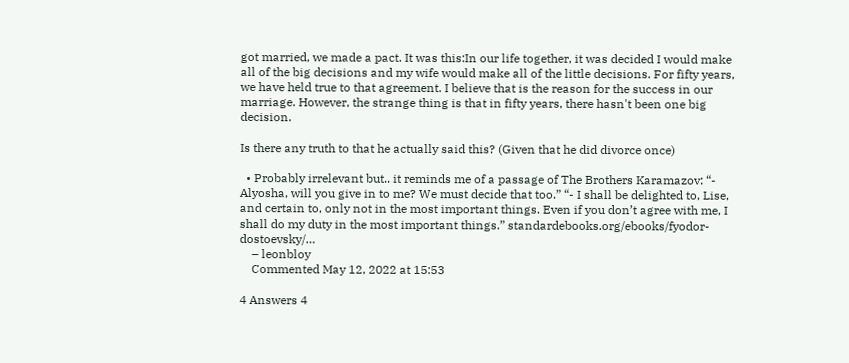got married, we made a pact. It was this:In our life together, it was decided I would make all of the big decisions and my wife would make all of the little decisions. For fifty years, we have held true to that agreement. I believe that is the reason for the success in our marriage. However, the strange thing is that in fifty years, there hasn't been one big decision.

Is there any truth to that he actually said this? (Given that he did divorce once)

  • Probably irrelevant but.. it reminds me of a passage of The Brothers Karamazov: “- Alyosha, will you give in to me? We must decide that too.” “- I shall be delighted to, Lise, and certain to, only not in the most important things. Even if you don’t agree with me, I shall do my duty in the most important things.” standardebooks.org/ebooks/fyodor-dostoevsky/…
    – leonbloy
    Commented May 12, 2022 at 15:53

4 Answers 4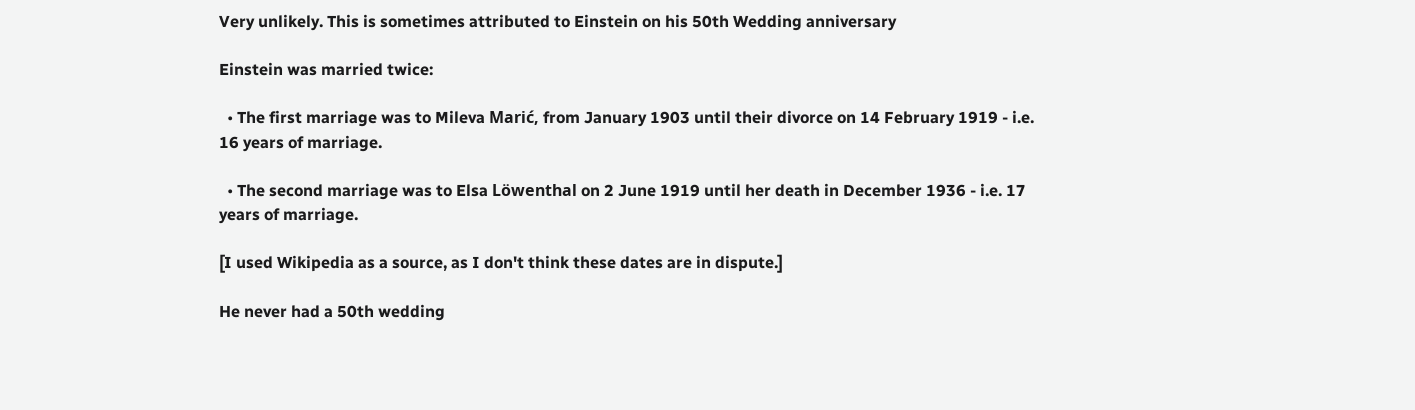Very unlikely. This is sometimes attributed to Einstein on his 50th Wedding anniversary

Einstein was married twice:

  • The first marriage was to Mileva Marić, from January 1903 until their divorce on 14 February 1919 - i.e. 16 years of marriage.

  • The second marriage was to Elsa Löwenthal on 2 June 1919 until her death in December 1936 - i.e. 17 years of marriage.

[I used Wikipedia as a source, as I don't think these dates are in dispute.]

He never had a 50th wedding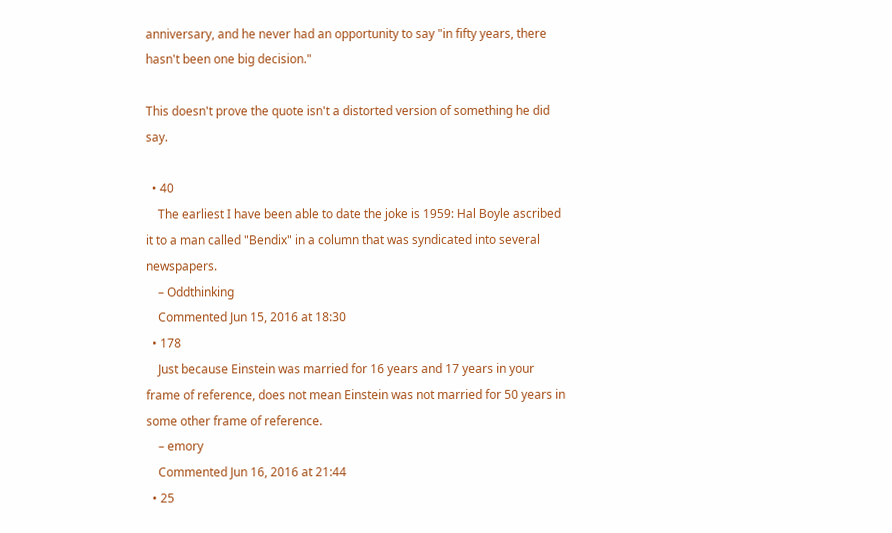anniversary, and he never had an opportunity to say "in fifty years, there hasn't been one big decision."

This doesn't prove the quote isn't a distorted version of something he did say.

  • 40
    The earliest I have been able to date the joke is 1959: Hal Boyle ascribed it to a man called "Bendix" in a column that was syndicated into several newspapers.
    – Oddthinking
    Commented Jun 15, 2016 at 18:30
  • 178
    Just because Einstein was married for 16 years and 17 years in your frame of reference, does not mean Einstein was not married for 50 years in some other frame of reference.
    – emory
    Commented Jun 16, 2016 at 21:44
  • 25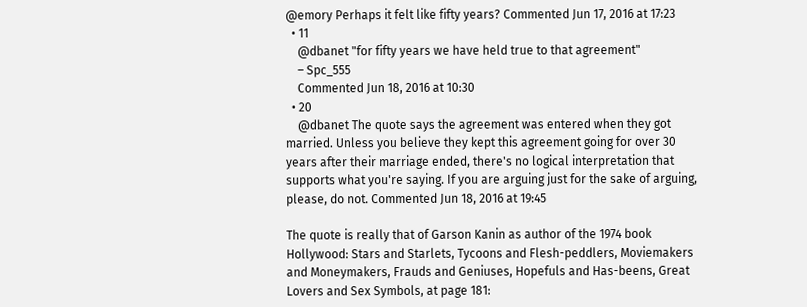@emory Perhaps it felt like fifty years? Commented Jun 17, 2016 at 17:23
  • 11
    @dbanet "for fifty years we have held true to that agreement"
    – Spc_555
    Commented Jun 18, 2016 at 10:30
  • 20
    @dbanet The quote says the agreement was entered when they got married. Unless you believe they kept this agreement going for over 30 years after their marriage ended, there's no logical interpretation that supports what you're saying. If you are arguing just for the sake of arguing, please, do not. Commented Jun 18, 2016 at 19:45

The quote is really that of Garson Kanin as author of the 1974 book Hollywood: Stars and Starlets, Tycoons and Flesh-peddlers, Moviemakers and Moneymakers, Frauds and Geniuses, Hopefuls and Has-beens, Great Lovers and Sex Symbols, at page 181: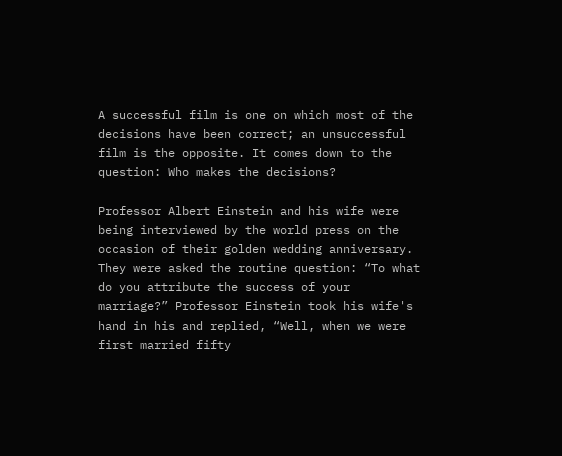A successful film is one on which most of the decisions have been correct; an unsuccessful film is the opposite. It comes down to the question: Who makes the decisions?

Professor Albert Einstein and his wife were being interviewed by the world press on the occasion of their golden wedding anniversary. They were asked the routine question: “To what do you attribute the success of your marriage?” Professor Einstein took his wife's hand in his and replied, “Well, when we were first married fifty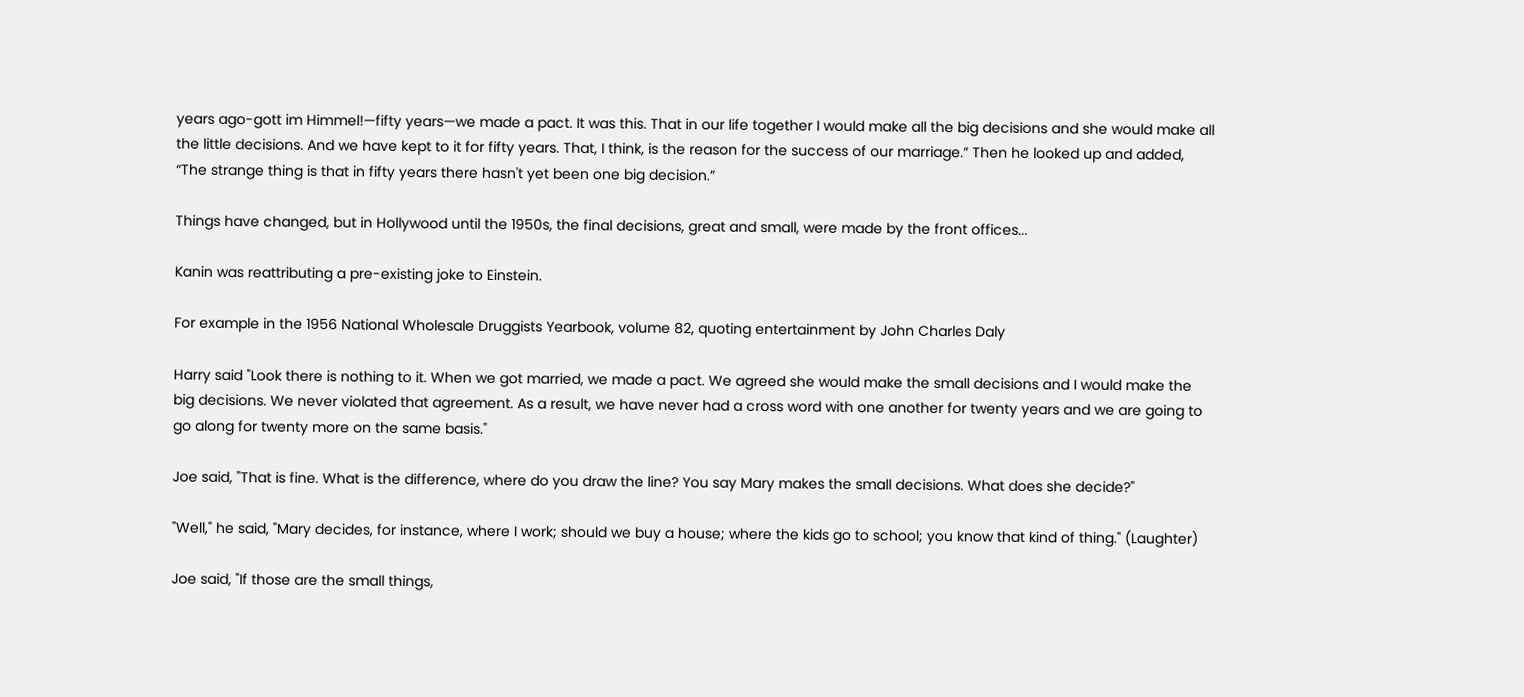years ago-gott im Himmel!—fifty years—we made a pact. It was this. That in our life together I would make all the big decisions and she would make all the little decisions. And we have kept to it for fifty years. That, I think, is the reason for the success of our marriage.” Then he looked up and added, “The strange thing is that in fifty years there hasn't yet been one big decision.”

Things have changed, but in Hollywood until the 1950s, the final decisions, great and small, were made by the front offices...

Kanin was reattributing a pre-existing joke to Einstein.

For example in the 1956 National Wholesale Druggists Yearbook, volume 82, quoting entertainment by John Charles Daly

Harry said "Look there is nothing to it. When we got married, we made a pact. We agreed she would make the small decisions and I would make the big decisions. We never violated that agreement. As a result, we have never had a cross word with one another for twenty years and we are going to go along for twenty more on the same basis."

Joe said, "That is fine. What is the difference, where do you draw the line? You say Mary makes the small decisions. What does she decide?"

"Well," he said, "Mary decides, for instance, where I work; should we buy a house; where the kids go to school; you know that kind of thing." (Laughter)

Joe said, "If those are the small things,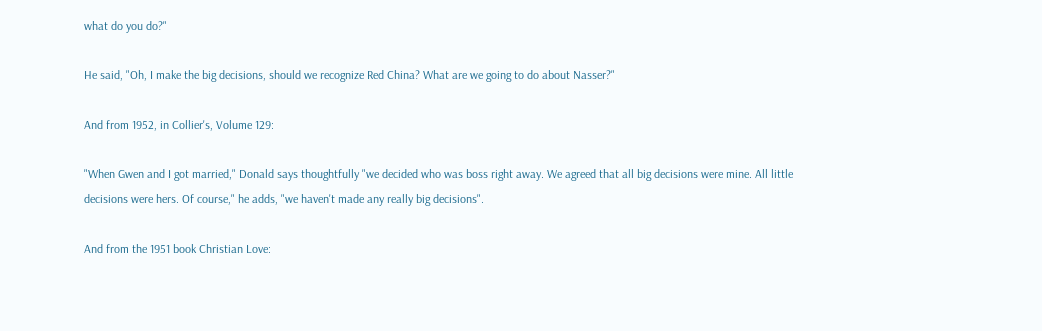what do you do?"

He said, "Oh, I make the big decisions, should we recognize Red China? What are we going to do about Nasser?"

And from 1952, in Collier's, Volume 129:

"When Gwen and I got married," Donald says thoughtfully "we decided who was boss right away. We agreed that all big decisions were mine. All little decisions were hers. Of course," he adds, "we haven't made any really big decisions".

And from the 1951 book Christian Love: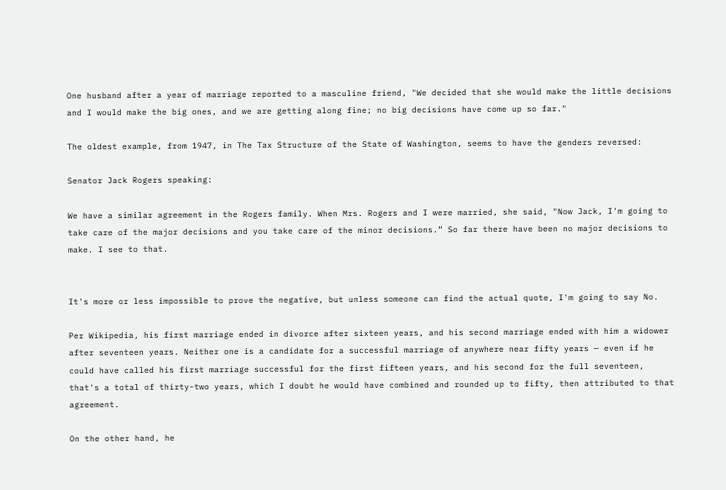One husband after a year of marriage reported to a masculine friend, "We decided that she would make the little decisions and I would make the big ones, and we are getting along fine; no big decisions have come up so far."

The oldest example, from 1947, in The Tax Structure of the State of Washington, seems to have the genders reversed:

Senator Jack Rogers speaking:

We have a similar agreement in the Rogers family. When Mrs. Rogers and I were married, she said, "Now Jack, I'm going to take care of the major decisions and you take care of the minor decisions.” So far there have been no major decisions to make. I see to that.


It's more or less impossible to prove the negative, but unless someone can find the actual quote, I'm going to say No.

Per Wikipedia, his first marriage ended in divorce after sixteen years, and his second marriage ended with him a widower after seventeen years. Neither one is a candidate for a successful marriage of anywhere near fifty years — even if he could have called his first marriage successful for the first fifteen years, and his second for the full seventeen, that's a total of thirty-two years, which I doubt he would have combined and rounded up to fifty, then attributed to that agreement.

On the other hand, he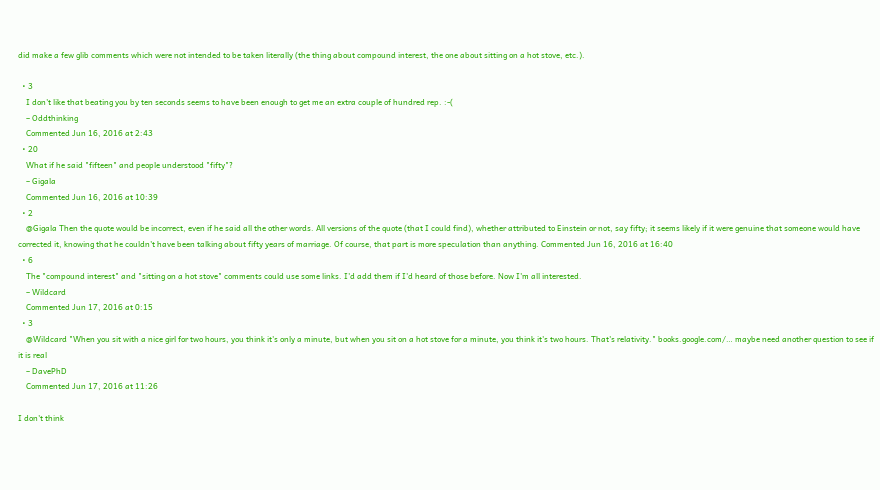did make a few glib comments which were not intended to be taken literally (the thing about compound interest, the one about sitting on a hot stove, etc.).

  • 3
    I don't like that beating you by ten seconds seems to have been enough to get me an extra couple of hundred rep. :-(
    – Oddthinking
    Commented Jun 16, 2016 at 2:43
  • 20
    What if he said "fifteen" and people understood "fifty"?
    – Gigala
    Commented Jun 16, 2016 at 10:39
  • 2
    @Gigala Then the quote would be incorrect, even if he said all the other words. All versions of the quote (that I could find), whether attributed to Einstein or not, say fifty; it seems likely if it were genuine that someone would have corrected it, knowing that he couldn't have been talking about fifty years of marriage. Of course, that part is more speculation than anything. Commented Jun 16, 2016 at 16:40
  • 6
    The "compound interest" and "sitting on a hot stove" comments could use some links. I'd add them if I'd heard of those before. Now I'm all interested.
    – Wildcard
    Commented Jun 17, 2016 at 0:15
  • 3
    @Wildcard "When you sit with a nice girl for two hours, you think it's only a minute, but when you sit on a hot stove for a minute, you think it's two hours. That's relativity." books.google.com/… maybe need another question to see if it is real
    – DavePhD
    Commented Jun 17, 2016 at 11:26

I don't think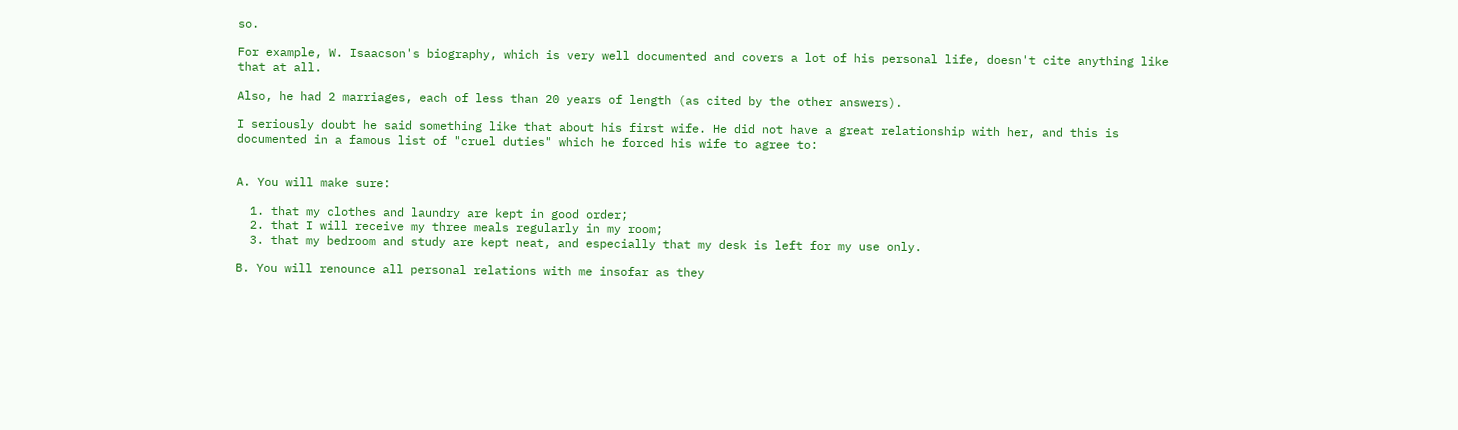so.

For example, W. Isaacson's biography, which is very well documented and covers a lot of his personal life, doesn't cite anything like that at all.

Also, he had 2 marriages, each of less than 20 years of length (as cited by the other answers).

I seriously doubt he said something like that about his first wife. He did not have a great relationship with her, and this is documented in a famous list of "cruel duties" which he forced his wife to agree to:


A. You will make sure:

  1. that my clothes and laundry are kept in good order;
  2. that I will receive my three meals regularly in my room;
  3. that my bedroom and study are kept neat, and especially that my desk is left for my use only.

B. You will renounce all personal relations with me insofar as they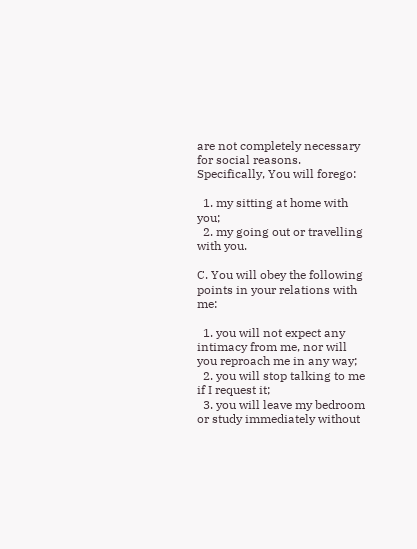are not completely necessary for social reasons. Specifically, You will forego:

  1. my sitting at home with you;
  2. my going out or travelling with you.

C. You will obey the following points in your relations with me:

  1. you will not expect any intimacy from me, nor will you reproach me in any way;
  2. you will stop talking to me if I request it;
  3. you will leave my bedroom or study immediately without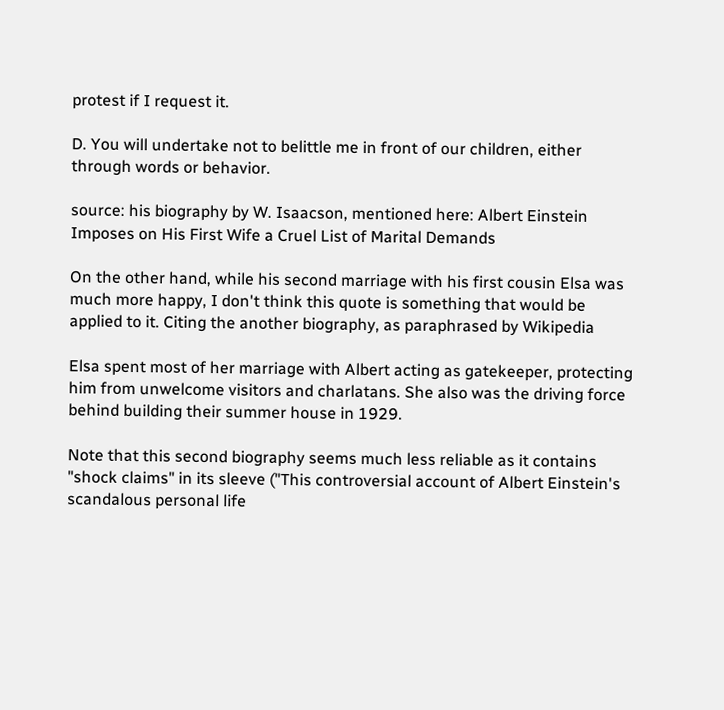protest if I request it.

D. You will undertake not to belittle me in front of our children, either through words or behavior.

source: his biography by W. Isaacson, mentioned here: Albert Einstein Imposes on His First Wife a Cruel List of Marital Demands

On the other hand, while his second marriage with his first cousin Elsa was much more happy, I don't think this quote is something that would be applied to it. Citing the another biography, as paraphrased by Wikipedia

Elsa spent most of her marriage with Albert acting as gatekeeper, protecting him from unwelcome visitors and charlatans. She also was the driving force behind building their summer house in 1929.

Note that this second biography seems much less reliable as it contains "shock claims" in its sleeve ("This controversial account of Albert Einstein's scandalous personal life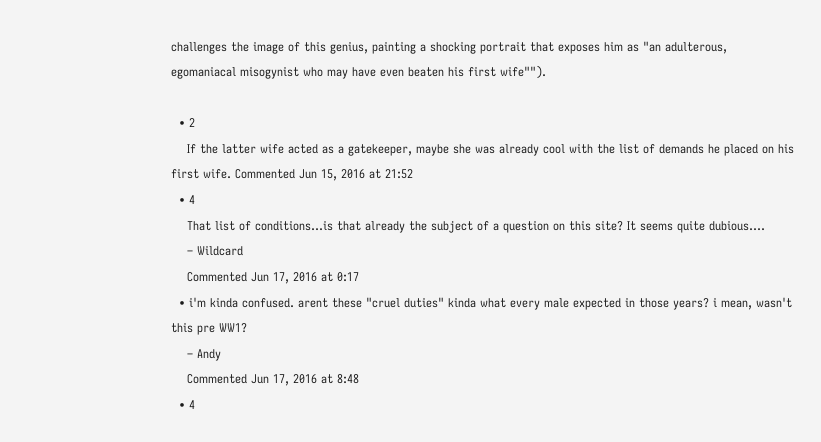challenges the image of this genius, painting a shocking portrait that exposes him as "an adulterous, egomaniacal misogynist who may have even beaten his first wife"").

  • 2
    If the latter wife acted as a gatekeeper, maybe she was already cool with the list of demands he placed on his first wife. Commented Jun 15, 2016 at 21:52
  • 4
    That list of conditions...is that already the subject of a question on this site? It seems quite dubious....
    – Wildcard
    Commented Jun 17, 2016 at 0:17
  • i'm kinda confused. arent these "cruel duties" kinda what every male expected in those years? i mean, wasn't this pre WW1?
    – Andy
    Commented Jun 17, 2016 at 8:48
  • 4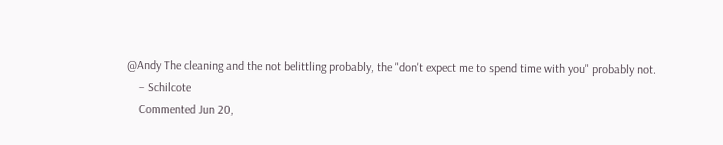@Andy The cleaning and the not belittling probably, the "don't expect me to spend time with you" probably not.
    – Schilcote
    Commented Jun 20,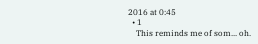2016 at 0:45
  • 1
    This reminds me of som... oh.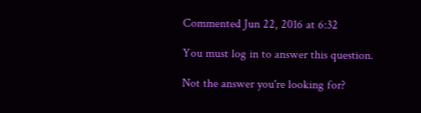Commented Jun 22, 2016 at 6:32

You must log in to answer this question.

Not the answer you're looking for?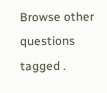Browse other questions tagged .